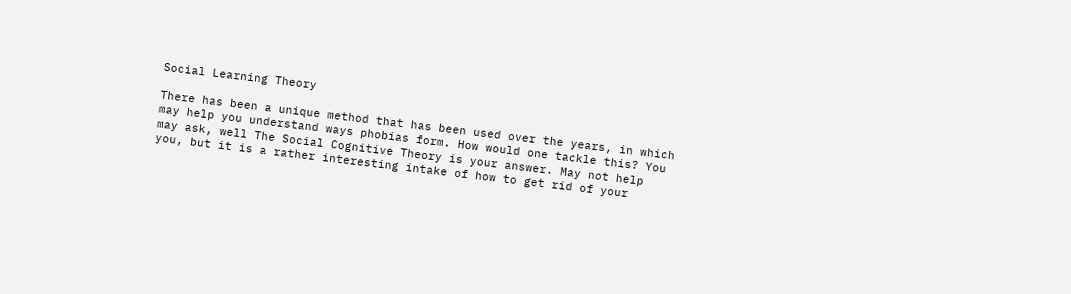Social Learning Theory

There has been a unique method that has been used over the years, in which may help you understand ways phobias form. How would one tackle this? You may ask, well The Social Cognitive Theory is your answer. May not help you, but it is a rather interesting intake of how to get rid of your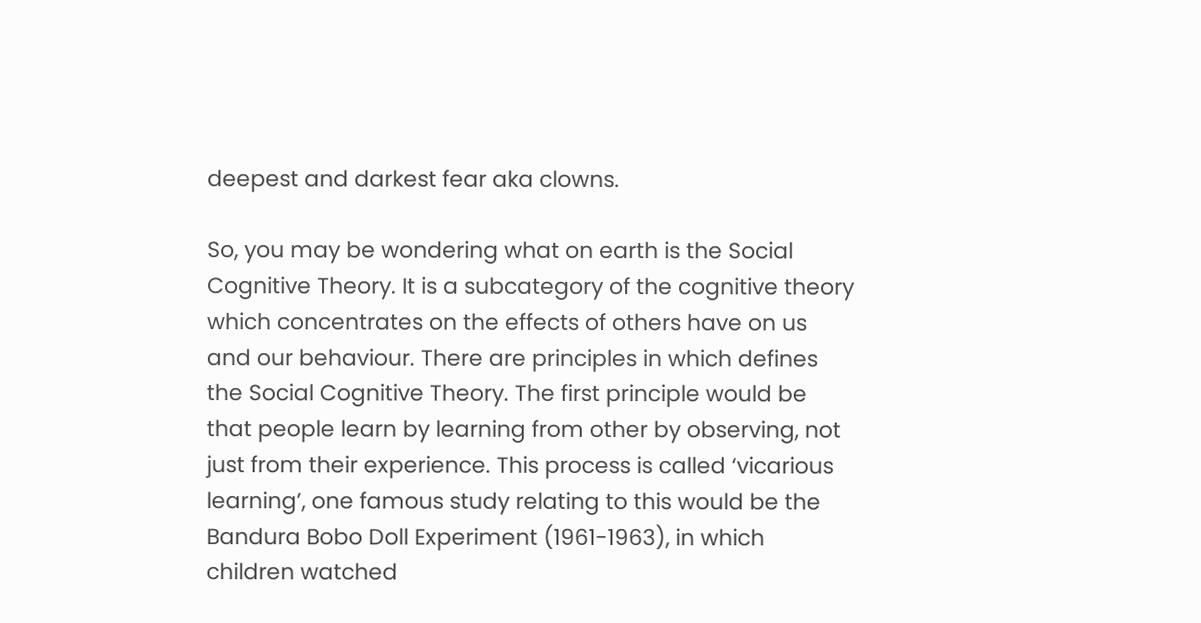deepest and darkest fear aka clowns.

So, you may be wondering what on earth is the Social Cognitive Theory. It is a subcategory of the cognitive theory which concentrates on the effects of others have on us and our behaviour. There are principles in which defines the Social Cognitive Theory. The first principle would be that people learn by learning from other by observing, not just from their experience. This process is called ‘vicarious learning’, one famous study relating to this would be the Bandura Bobo Doll Experiment (1961-1963), in which children watched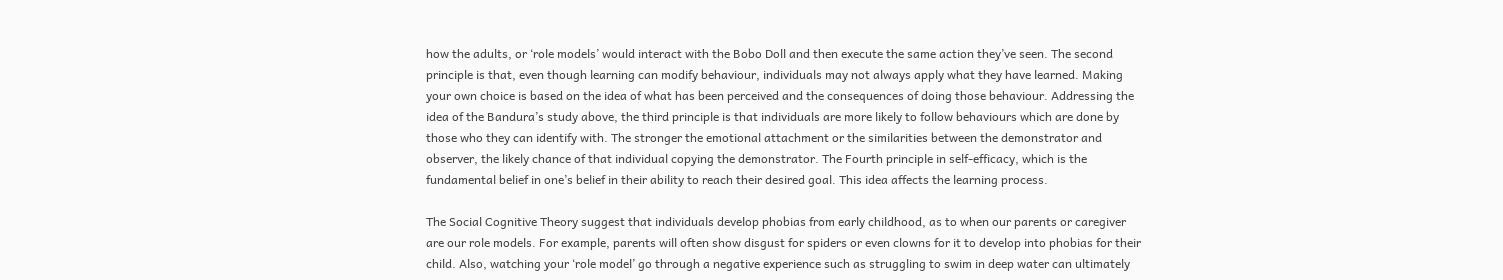how the adults, or ‘role models’ would interact with the Bobo Doll and then execute the same action they’ve seen. The second principle is that, even though learning can modify behaviour, individuals may not always apply what they have learned. Making your own choice is based on the idea of what has been perceived and the consequences of doing those behaviour. Addressing the idea of the Bandura’s study above, the third principle is that individuals are more likely to follow behaviours which are done by those who they can identify with. The stronger the emotional attachment or the similarities between the demonstrator and observer, the likely chance of that individual copying the demonstrator. The Fourth principle in self-efficacy, which is the fundamental belief in one’s belief in their ability to reach their desired goal. This idea affects the learning process.

The Social Cognitive Theory suggest that individuals develop phobias from early childhood, as to when our parents or caregiver are our role models. For example, parents will often show disgust for spiders or even clowns for it to develop into phobias for their child. Also, watching your ‘role model’ go through a negative experience such as struggling to swim in deep water can ultimately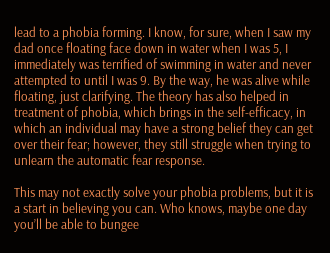lead to a phobia forming. I know, for sure, when I saw my dad once floating face down in water when I was 5, I immediately was terrified of swimming in water and never attempted to until I was 9. By the way, he was alive while floating, just clarifying. The theory has also helped in treatment of phobia, which brings in the self-efficacy, in which an individual may have a strong belief they can get over their fear; however, they still struggle when trying to unlearn the automatic fear response.

This may not exactly solve your phobia problems, but it is a start in believing you can. Who knows, maybe one day you’ll be able to bungee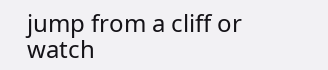jump from a cliff or watch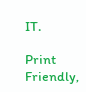IT.

Print Friendly,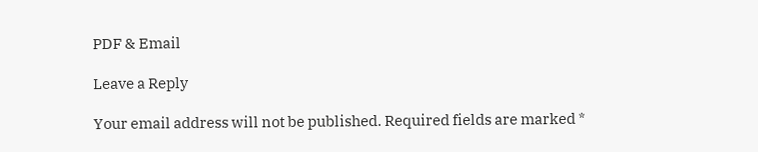PDF & Email

Leave a Reply

Your email address will not be published. Required fields are marked *